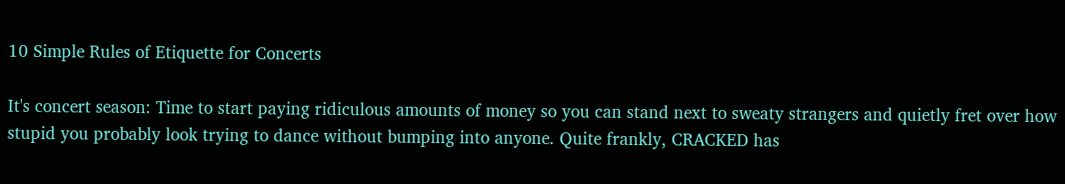10 Simple Rules of Etiquette for Concerts

It's concert season: Time to start paying ridiculous amounts of money so you can stand next to sweaty strangers and quietly fret over how stupid you probably look trying to dance without bumping into anyone. Quite frankly, CRACKED has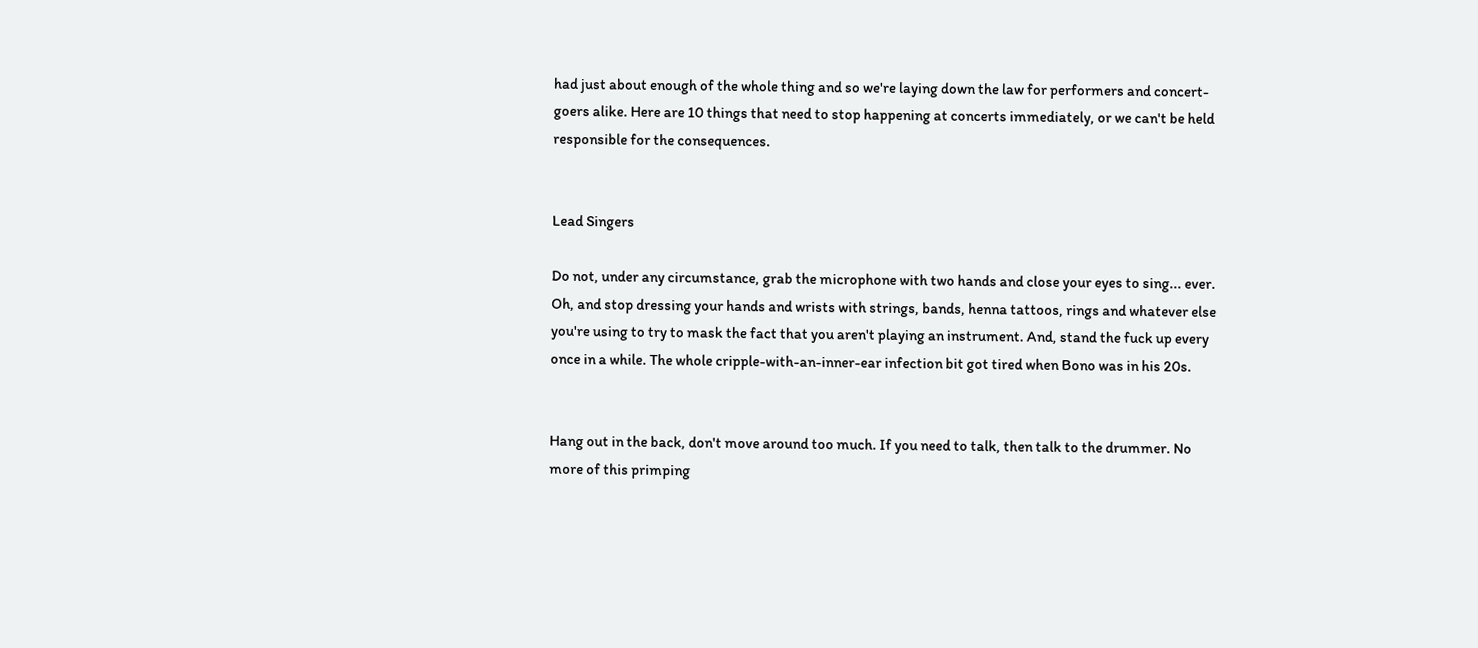had just about enough of the whole thing and so we're laying down the law for performers and concert-goers alike. Here are 10 things that need to stop happening at concerts immediately, or we can't be held responsible for the consequences.


Lead Singers

Do not, under any circumstance, grab the microphone with two hands and close your eyes to sing... ever. Oh, and stop dressing your hands and wrists with strings, bands, henna tattoos, rings and whatever else you're using to try to mask the fact that you aren't playing an instrument. And, stand the fuck up every once in a while. The whole cripple-with-an-inner-ear infection bit got tired when Bono was in his 20s.


Hang out in the back, don't move around too much. If you need to talk, then talk to the drummer. No more of this primping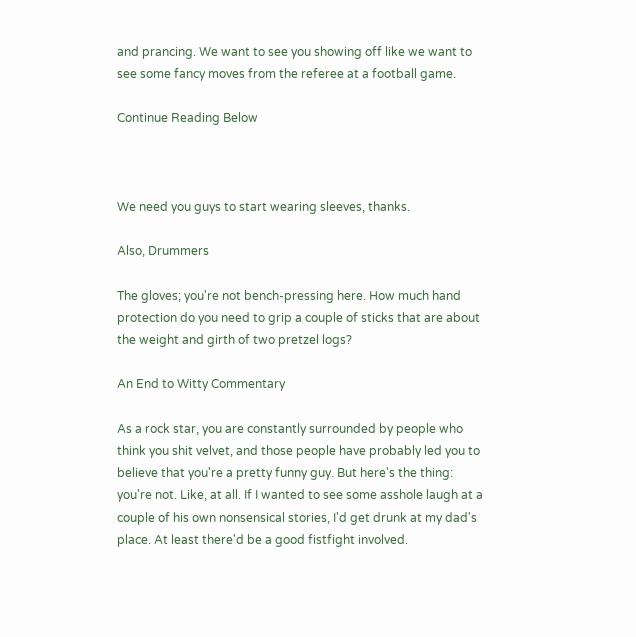and prancing. We want to see you showing off like we want to see some fancy moves from the referee at a football game.

Continue Reading Below



We need you guys to start wearing sleeves, thanks.

Also, Drummers

The gloves; you're not bench-pressing here. How much hand protection do you need to grip a couple of sticks that are about the weight and girth of two pretzel logs?

An End to Witty Commentary

As a rock star, you are constantly surrounded by people who think you shit velvet, and those people have probably led you to believe that you're a pretty funny guy. But here's the thing: you're not. Like, at all. If I wanted to see some asshole laugh at a couple of his own nonsensical stories, I'd get drunk at my dad's place. At least there'd be a good fistfight involved.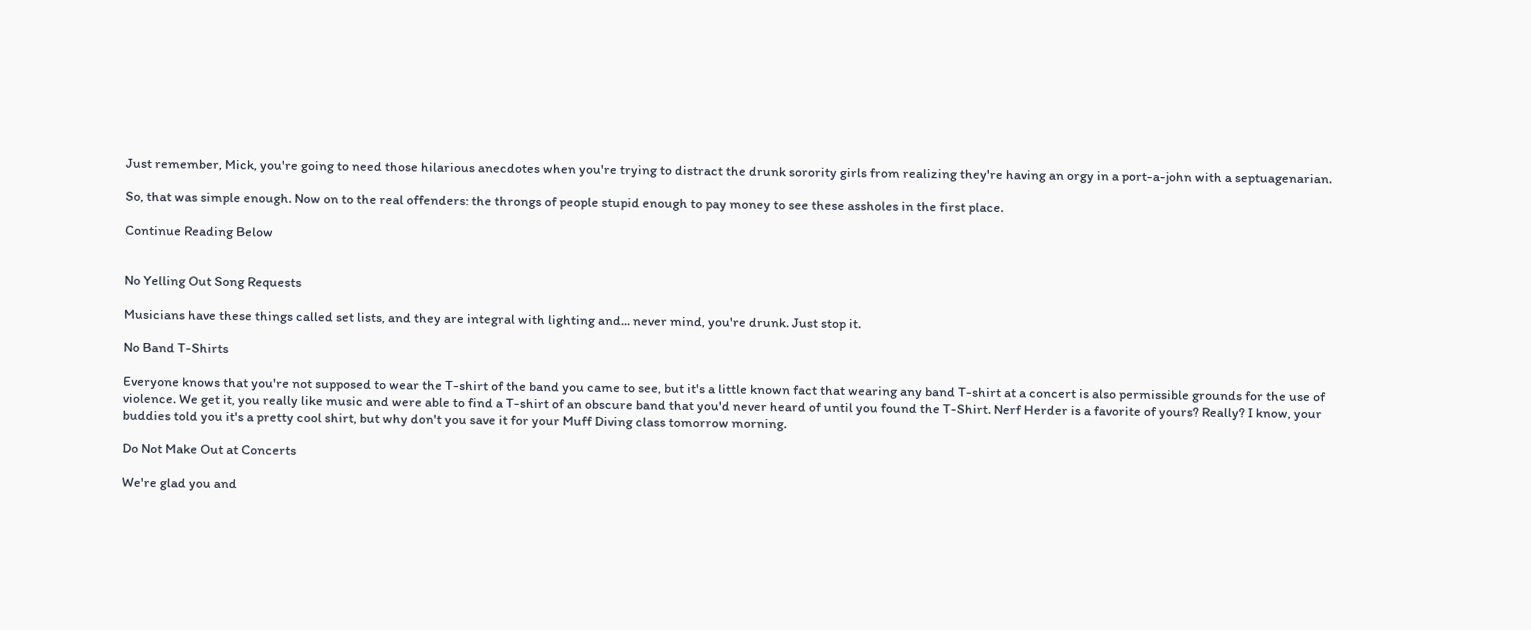Just remember, Mick, you're going to need those hilarious anecdotes when you're trying to distract the drunk sorority girls from realizing they're having an orgy in a port-a-john with a septuagenarian.

So, that was simple enough. Now on to the real offenders: the throngs of people stupid enough to pay money to see these assholes in the first place.

Continue Reading Below


No Yelling Out Song Requests

Musicians have these things called set lists, and they are integral with lighting and... never mind, you're drunk. Just stop it.

No Band T-Shirts

Everyone knows that you're not supposed to wear the T-shirt of the band you came to see, but it's a little known fact that wearing any band T-shirt at a concert is also permissible grounds for the use of violence. We get it, you really like music and were able to find a T-shirt of an obscure band that you'd never heard of until you found the T-Shirt. Nerf Herder is a favorite of yours? Really? I know, your buddies told you it's a pretty cool shirt, but why don't you save it for your Muff Diving class tomorrow morning.

Do Not Make Out at Concerts

We're glad you and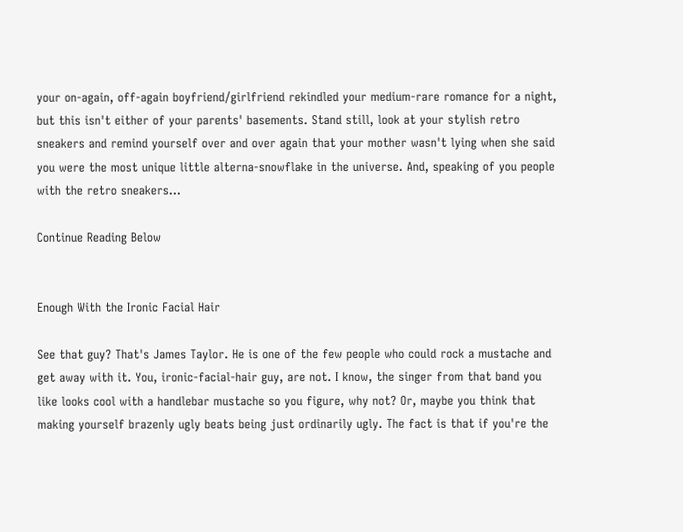your on-again, off-again boyfriend/girlfriend rekindled your medium-rare romance for a night, but this isn't either of your parents' basements. Stand still, look at your stylish retro sneakers and remind yourself over and over again that your mother wasn't lying when she said you were the most unique little alterna-snowflake in the universe. And, speaking of you people with the retro sneakers...

Continue Reading Below


Enough With the Ironic Facial Hair

See that guy? That's James Taylor. He is one of the few people who could rock a mustache and get away with it. You, ironic-facial-hair guy, are not. I know, the singer from that band you like looks cool with a handlebar mustache so you figure, why not? Or, maybe you think that making yourself brazenly ugly beats being just ordinarily ugly. The fact is that if you're the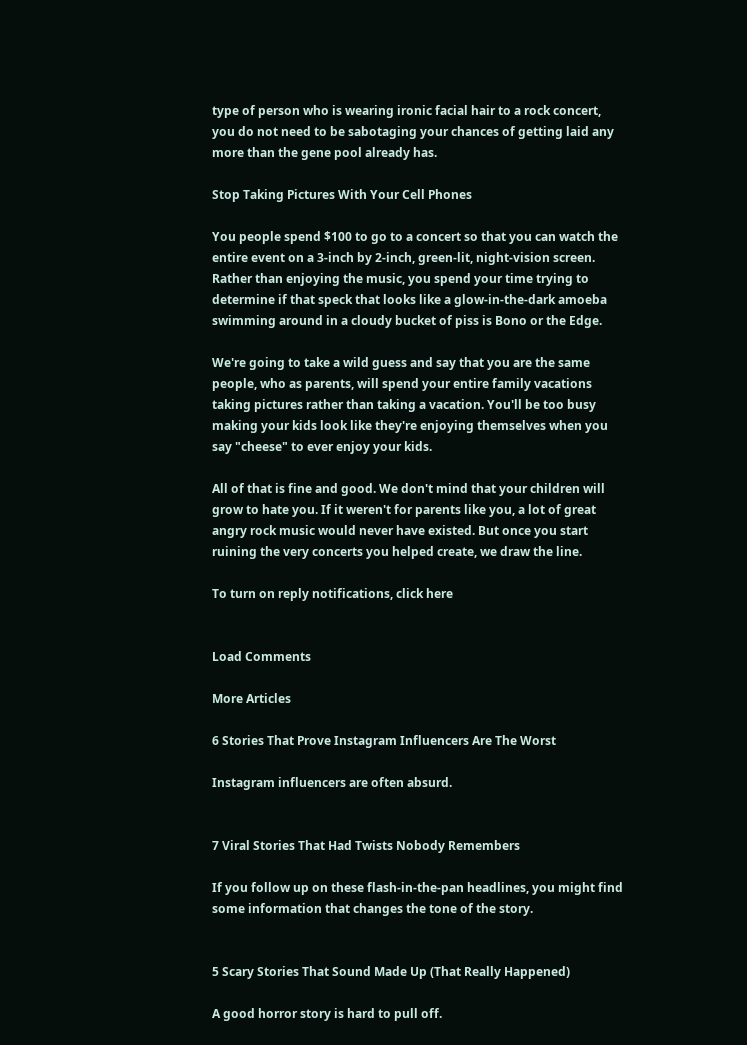type of person who is wearing ironic facial hair to a rock concert, you do not need to be sabotaging your chances of getting laid any more than the gene pool already has.

Stop Taking Pictures With Your Cell Phones

You people spend $100 to go to a concert so that you can watch the entire event on a 3-inch by 2-inch, green-lit, night-vision screen. Rather than enjoying the music, you spend your time trying to determine if that speck that looks like a glow-in-the-dark amoeba swimming around in a cloudy bucket of piss is Bono or the Edge.

We're going to take a wild guess and say that you are the same people, who as parents, will spend your entire family vacations taking pictures rather than taking a vacation. You'll be too busy making your kids look like they're enjoying themselves when you say "cheese" to ever enjoy your kids.

All of that is fine and good. We don't mind that your children will grow to hate you. If it weren't for parents like you, a lot of great angry rock music would never have existed. But once you start ruining the very concerts you helped create, we draw the line.

To turn on reply notifications, click here


Load Comments

More Articles

6 Stories That Prove Instagram Influencers Are The Worst

Instagram influencers are often absurd.


7 Viral Stories That Had Twists Nobody Remembers

If you follow up on these flash-in-the-pan headlines, you might find some information that changes the tone of the story.


5 Scary Stories That Sound Made Up (That Really Happened)

A good horror story is hard to pull off.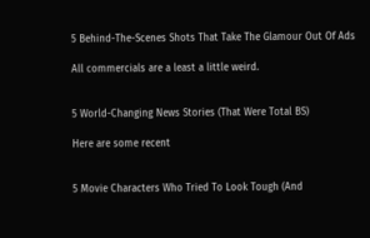5 Behind-The-Scenes Shots That Take The Glamour Out Of Ads

All commercials are a least a little weird.


5 World-Changing News Stories (That Were Total BS)

Here are some recent


5 Movie Characters Who Tried To Look Tough (And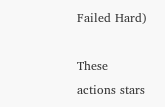Failed Hard)

These actions stars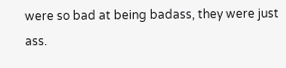were so bad at being badass, they were just ass.